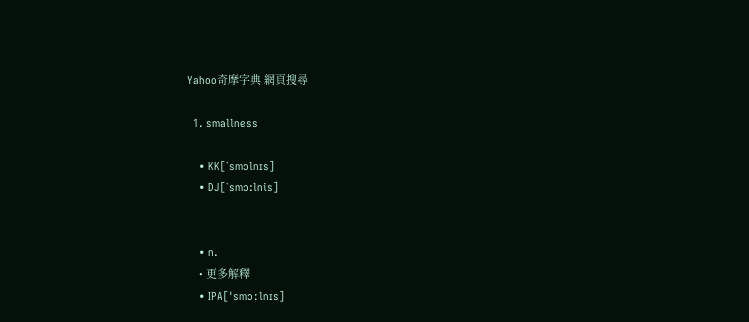Yahoo奇摩字典 網頁搜尋

  1. smallness

    • KK[ˋsmɔlnɪs]
    • DJ[ˋsmɔ:lnis]


    • n.
    • 更多解釋
    • IPA[ˈsmɔːlnɪs]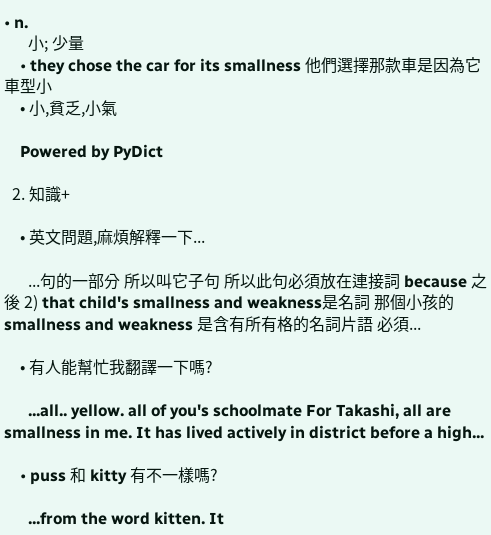• n.
      小; 少量
    • they chose the car for its smallness 他們選擇那款車是因為它車型小
    • 小,貧乏,小氣

    Powered by PyDict

  2. 知識+

    • 英文問題,麻煩解釋一下...

      ...句的一部分 所以叫它子句 所以此句必須放在連接詞 because 之後 2) that child's smallness and weakness是名詞 那個小孩的 smallness and weakness 是含有所有格的名詞片語 必須...

    • 有人能幫忙我翻譯一下嗎?

      ...all.. yellow. all of you's schoolmate For Takashi, all are smallness in me. It has lived actively in district before a high...

    • puss 和 kitty 有不一樣嗎?

      ...from the word kitten. It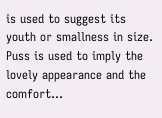is used to suggest its youth or smallness in size. Puss is used to imply the lovely appearance and the comfort...